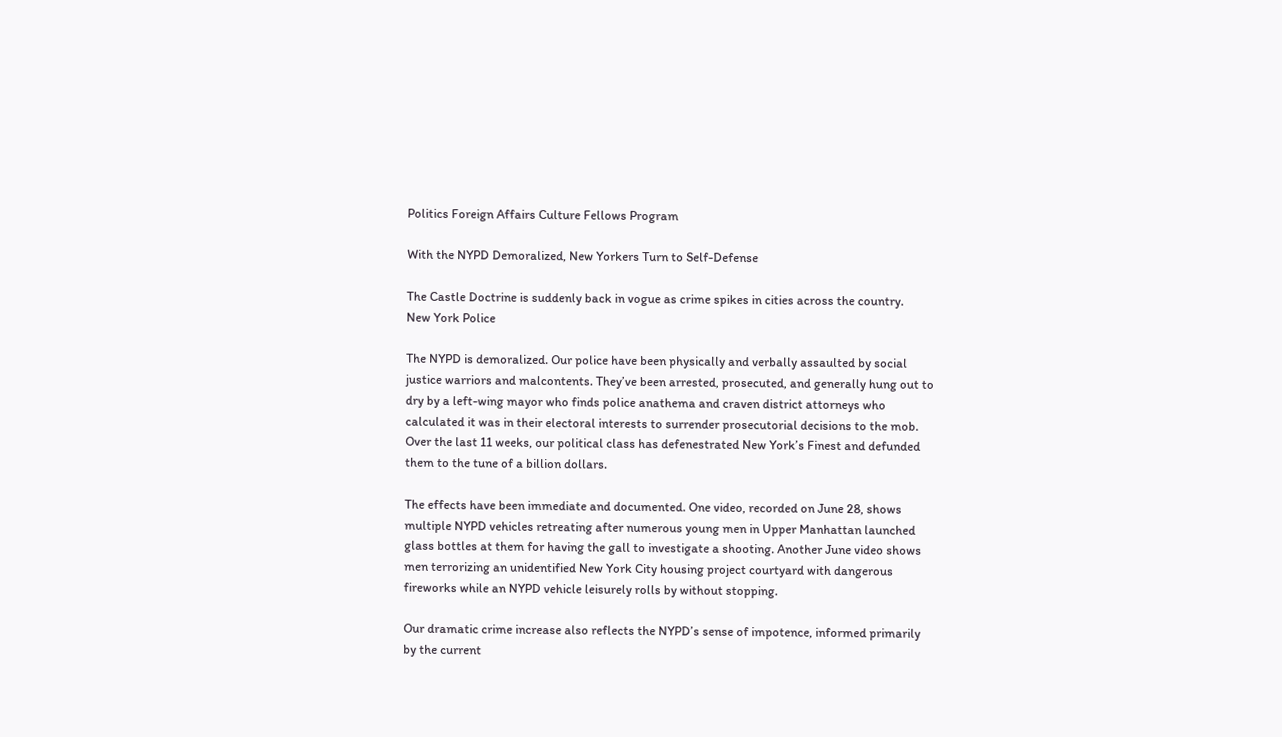Politics Foreign Affairs Culture Fellows Program

With the NYPD Demoralized, New Yorkers Turn to Self-Defense

The Castle Doctrine is suddenly back in vogue as crime spikes in cities across the country.
New York Police

The NYPD is demoralized. Our police have been physically and verbally assaulted by social justice warriors and malcontents. They’ve been arrested, prosecuted, and generally hung out to dry by a left-wing mayor who finds police anathema and craven district attorneys who calculated it was in their electoral interests to surrender prosecutorial decisions to the mob. Over the last 11 weeks, our political class has defenestrated New York’s Finest and defunded them to the tune of a billion dollars.

The effects have been immediate and documented. One video, recorded on June 28, shows multiple NYPD vehicles retreating after numerous young men in Upper Manhattan launched glass bottles at them for having the gall to investigate a shooting. Another June video shows men terrorizing an unidentified New York City housing project courtyard with dangerous fireworks while an NYPD vehicle leisurely rolls by without stopping.

Our dramatic crime increase also reflects the NYPD’s sense of impotence, informed primarily by the current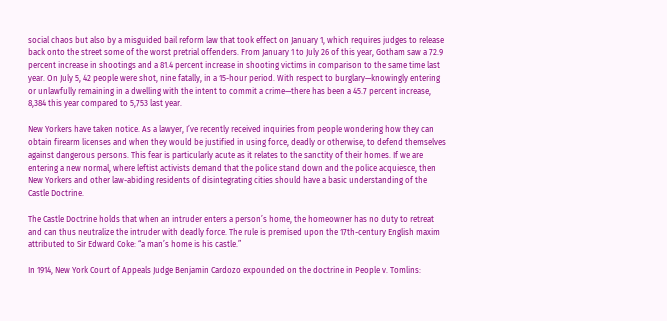social chaos but also by a misguided bail reform law that took effect on January 1, which requires judges to release back onto the street some of the worst pretrial offenders. From January 1 to July 26 of this year, Gotham saw a 72.9 percent increase in shootings and a 81.4 percent increase in shooting victims in comparison to the same time last year. On July 5, 42 people were shot, nine fatally, in a 15-hour period. With respect to burglary—knowingly entering or unlawfully remaining in a dwelling with the intent to commit a crime—there has been a 45.7 percent increase, 8,384 this year compared to 5,753 last year.

New Yorkers have taken notice. As a lawyer, I’ve recently received inquiries from people wondering how they can obtain firearm licenses and when they would be justified in using force, deadly or otherwise, to defend themselves against dangerous persons. This fear is particularly acute as it relates to the sanctity of their homes. If we are entering a new normal, where leftist activists demand that the police stand down and the police acquiesce, then New Yorkers and other law-abiding residents of disintegrating cities should have a basic understanding of the Castle Doctrine.

The Castle Doctrine holds that when an intruder enters a person’s home, the homeowner has no duty to retreat and can thus neutralize the intruder with deadly force. The rule is premised upon the 17th-century English maxim attributed to Sir Edward Coke: “a man’s home is his castle.”

In 1914, New York Court of Appeals Judge Benjamin Cardozo expounded on the doctrine in People v. Tomlins: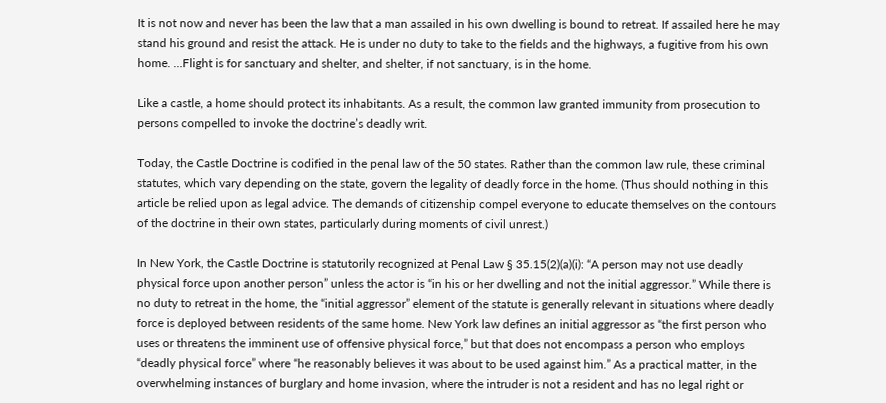It is not now and never has been the law that a man assailed in his own dwelling is bound to retreat. If assailed here he may stand his ground and resist the attack. He is under no duty to take to the fields and the highways, a fugitive from his own home. …Flight is for sanctuary and shelter, and shelter, if not sanctuary, is in the home.

Like a castle, a home should protect its inhabitants. As a result, the common law granted immunity from prosecution to persons compelled to invoke the doctrine’s deadly writ.

Today, the Castle Doctrine is codified in the penal law of the 50 states. Rather than the common law rule, these criminal statutes, which vary depending on the state, govern the legality of deadly force in the home. (Thus should nothing in this article be relied upon as legal advice. The demands of citizenship compel everyone to educate themselves on the contours of the doctrine in their own states, particularly during moments of civil unrest.)

In New York, the Castle Doctrine is statutorily recognized at Penal Law § 35.15(2)(a)(i): “A person may not use deadly physical force upon another person” unless the actor is “in his or her dwelling and not the initial aggressor.” While there is no duty to retreat in the home, the “initial aggressor” element of the statute is generally relevant in situations where deadly force is deployed between residents of the same home. New York law defines an initial aggressor as “the first person who uses or threatens the imminent use of offensive physical force,” but that does not encompass a person who employs “deadly physical force” where “he reasonably believes it was about to be used against him.” As a practical matter, in the overwhelming instances of burglary and home invasion, where the intruder is not a resident and has no legal right or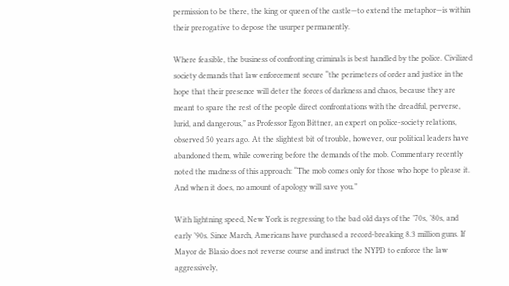permission to be there, the king or queen of the castle—to extend the metaphor—is within their prerogative to depose the usurper permanently.

Where feasible, the business of confronting criminals is best handled by the police. Civilized society demands that law enforcement secure “the perimeters of order and justice in the hope that their presence will deter the forces of darkness and chaos, because they are meant to spare the rest of the people direct confrontations with the dreadful, perverse, lurid, and dangerous,” as Professor Egon Bittner, an expert on police-society relations, observed 50 years ago. At the slightest bit of trouble, however, our political leaders have abandoned them, while cowering before the demands of the mob. Commentary recently noted the madness of this approach: “The mob comes only for those who hope to please it. And when it does, no amount of apology will save you.”

With lightning speed, New York is regressing to the bad old days of the ’70s, ’80s, and early ’90s. Since March, Americans have purchased a record-breaking 8.3 million guns. If Mayor de Blasio does not reverse course and instruct the NYPD to enforce the law aggressively,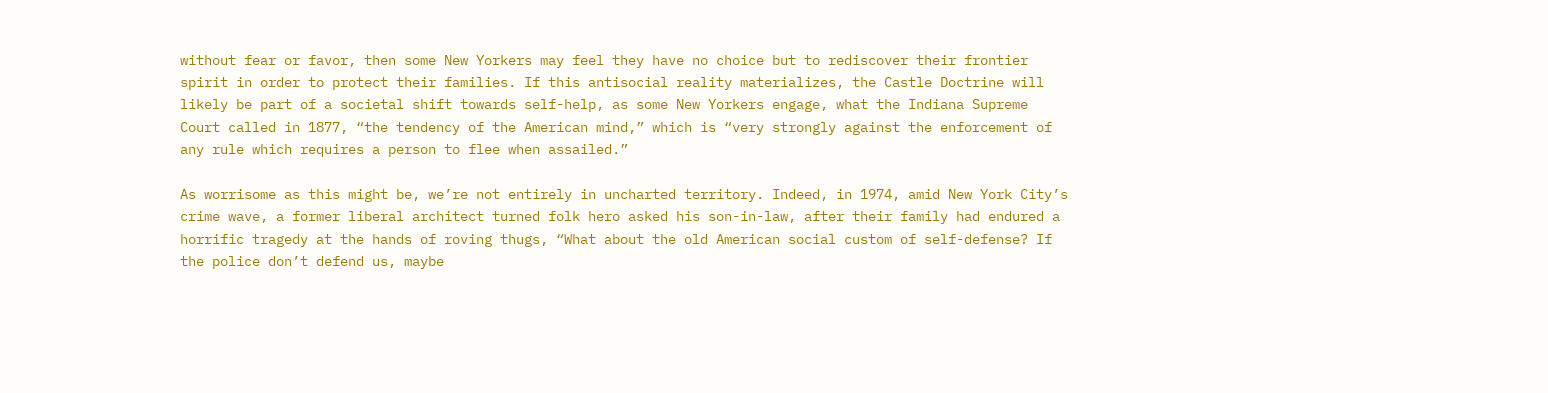without fear or favor, then some New Yorkers may feel they have no choice but to rediscover their frontier spirit in order to protect their families. If this antisocial reality materializes, the Castle Doctrine will likely be part of a societal shift towards self-help, as some New Yorkers engage, what the Indiana Supreme Court called in 1877, “the tendency of the American mind,” which is “very strongly against the enforcement of any rule which requires a person to flee when assailed.”

As worrisome as this might be, we’re not entirely in uncharted territory. Indeed, in 1974, amid New York City’s crime wave, a former liberal architect turned folk hero asked his son-in-law, after their family had endured a horrific tragedy at the hands of roving thugs, “What about the old American social custom of self-defense? If the police don’t defend us, maybe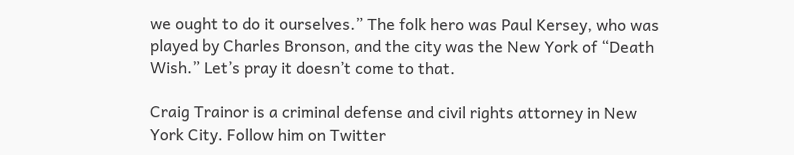we ought to do it ourselves.” The folk hero was Paul Kersey, who was played by Charles Bronson, and the city was the New York of “Death Wish.” Let’s pray it doesn’t come to that.

Craig Trainor is a criminal defense and civil rights attorney in New York City. Follow him on Twitter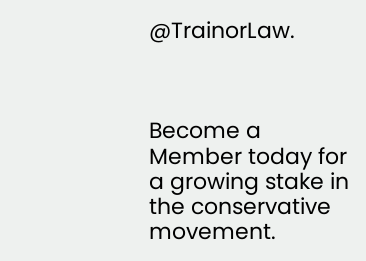@TrainorLaw.



Become a Member today for a growing stake in the conservative movement.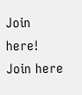Join here!
Join here